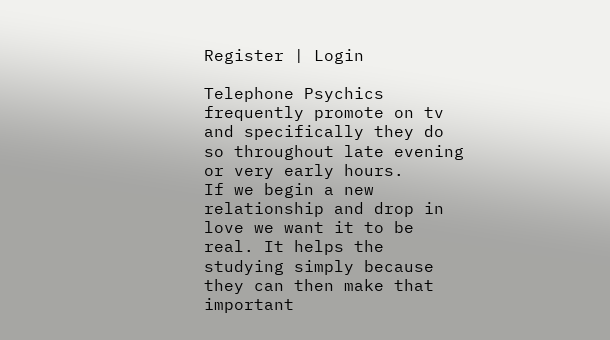Register | Login

Telephone Psychics frequently promote on tv and specifically they do so throughout late evening or very early hours.
If we begin a new relationship and drop in love we want it to be real. It helps the studying simply because they can then make that important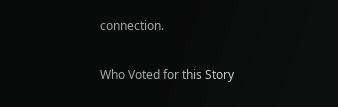connection.

Who Voted for this Story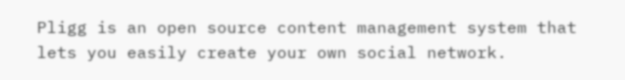Pligg is an open source content management system that lets you easily create your own social network.